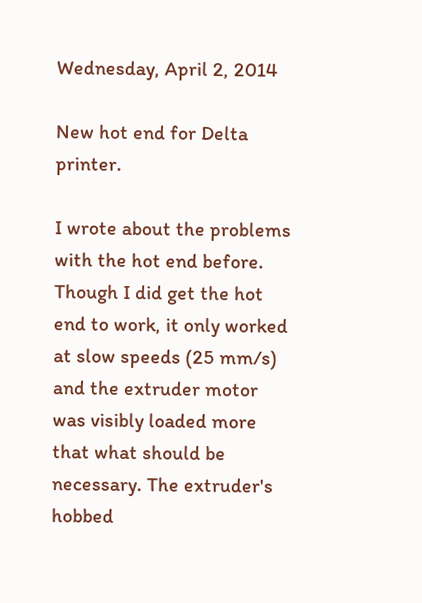Wednesday, April 2, 2014

New hot end for Delta printer.

I wrote about the problems with the hot end before. Though I did get the hot end to work, it only worked at slow speeds (25 mm/s) and the extruder motor was visibly loaded more that what should be necessary. The extruder's hobbed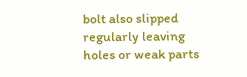bolt also slipped regularly leaving holes or weak parts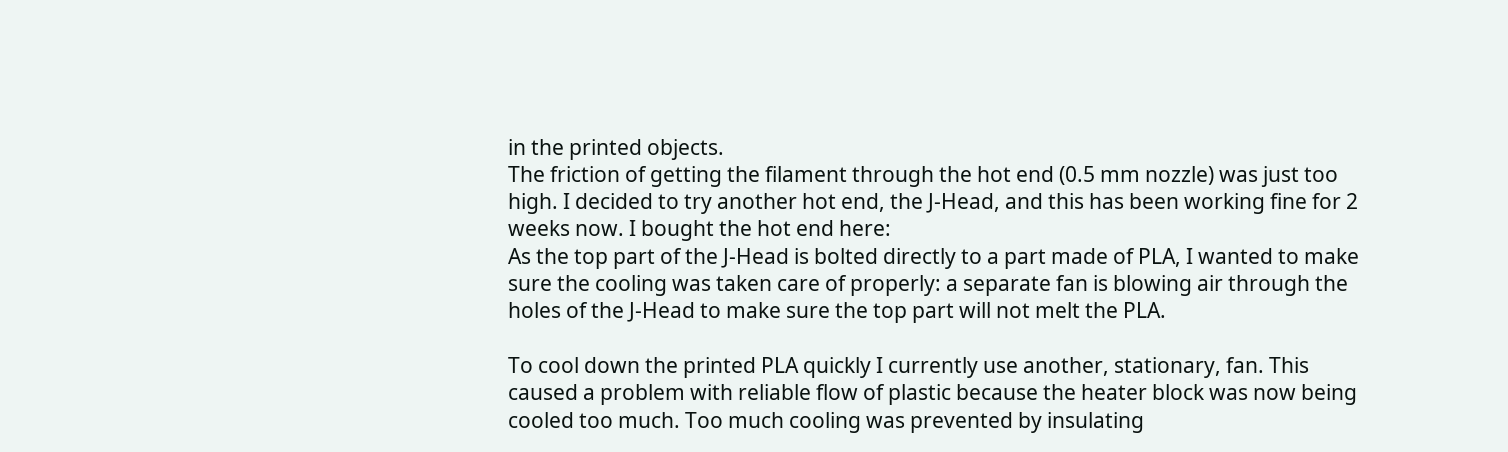in the printed objects.
The friction of getting the filament through the hot end (0.5 mm nozzle) was just too high. I decided to try another hot end, the J-Head, and this has been working fine for 2 weeks now. I bought the hot end here:
As the top part of the J-Head is bolted directly to a part made of PLA, I wanted to make sure the cooling was taken care of properly: a separate fan is blowing air through the holes of the J-Head to make sure the top part will not melt the PLA.

To cool down the printed PLA quickly I currently use another, stationary, fan. This caused a problem with reliable flow of plastic because the heater block was now being cooled too much. Too much cooling was prevented by insulating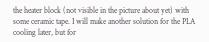the heater block (not visible in the picture about yet) with some ceramic tape. I will make another solution for the PLA cooling later, but for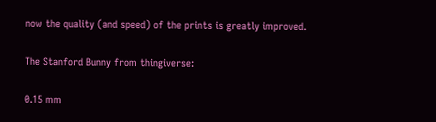now the quality (and speed) of the prints is greatly improved.

The Stanford Bunny from thingiverse:

0.15 mm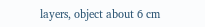layers, object about 6 cm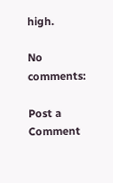high.

No comments:

Post a Comment